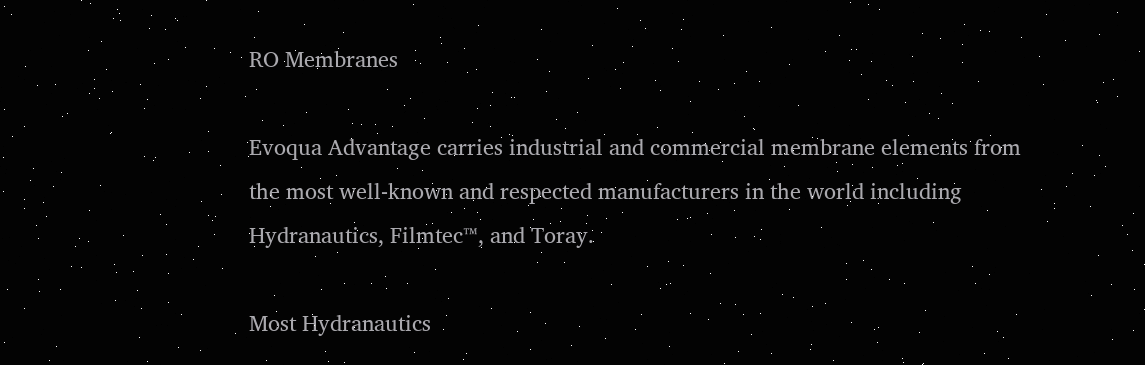RO Membranes

Evoqua Advantage carries industrial and commercial membrane elements from the most well-known and respected manufacturers in the world including Hydranautics, Filmtec™, and Toray.

Most Hydranautics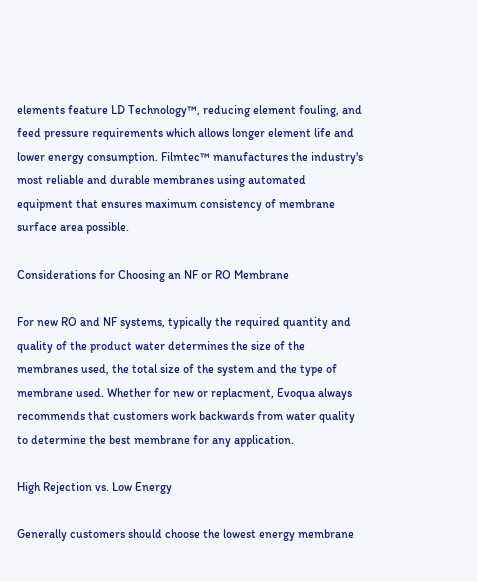elements feature LD Technology™, reducing element fouling, and feed pressure requirements which allows longer element life and lower energy consumption. Filmtec™ manufactures the industry's most reliable and durable membranes using automated equipment that ensures maximum consistency of membrane surface area possible.

Considerations for Choosing an NF or RO Membrane

For new RO and NF systems, typically the required quantity and quality of the product water determines the size of the membranes used, the total size of the system and the type of membrane used. Whether for new or replacment, Evoqua always recommends that customers work backwards from water quality to determine the best membrane for any application.

High Rejection vs. Low Energy

Generally customers should choose the lowest energy membrane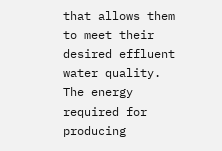that allows them to meet their desired effluent water quality. The energy required for producing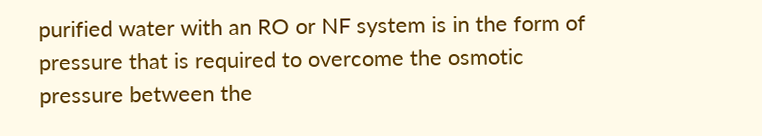purified water with an RO or NF system is in the form of pressure that is required to overcome the osmotic pressure between the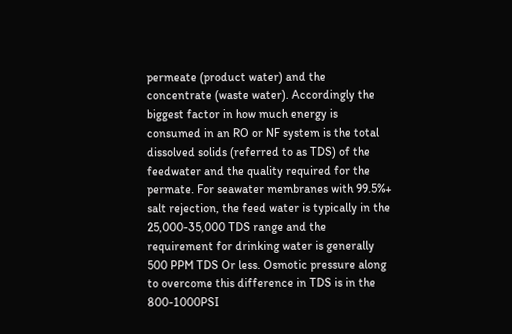permeate (product water) and the concentrate (waste water). Accordingly the biggest factor in how much energy is consumed in an RO or NF system is the total dissolved solids (referred to as TDS) of the feedwater and the quality required for the permate. For seawater membranes with 99.5%+ salt rejection, the feed water is typically in the 25,000-35,000 TDS range and the requirement for drinking water is generally 500 PPM TDS Or less. Osmotic pressure along to overcome this difference in TDS is in the 800-1000PSI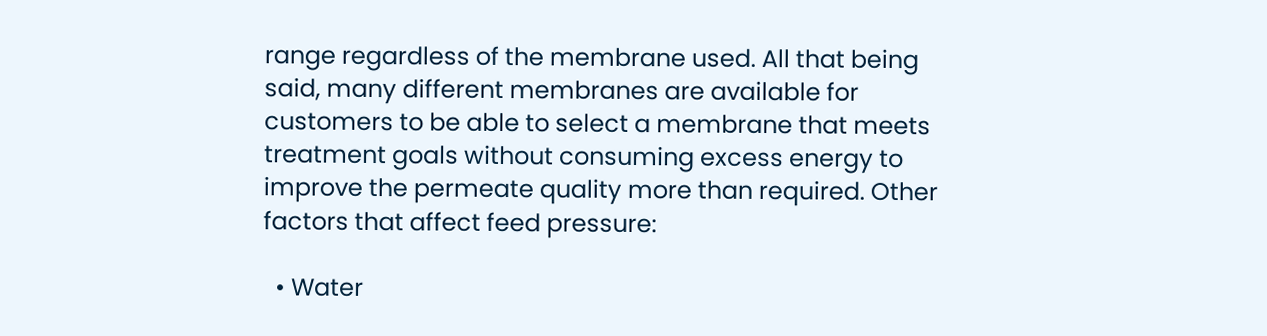range regardless of the membrane used. All that being said, many different membranes are available for customers to be able to select a membrane that meets treatment goals without consuming excess energy to improve the permeate quality more than required. Other factors that affect feed pressure:

  • Water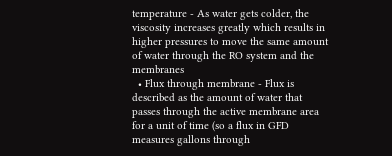temperature - As water gets colder, the viscosity increases greatly which results in higher pressures to move the same amount of water through the RO system and the membranes
  • Flux through membrane - Flux is described as the amount of water that passes through the active membrane area for a unit of time (so a flux in GFD measures gallons through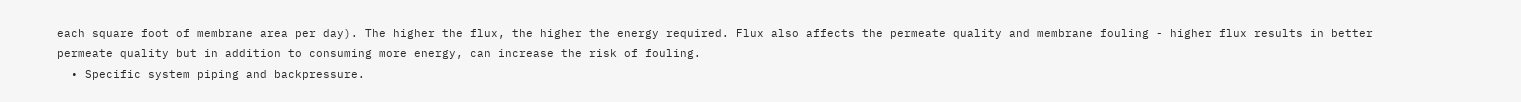each square foot of membrane area per day). The higher the flux, the higher the energy required. Flux also affects the permeate quality and membrane fouling - higher flux results in better permeate quality but in addition to consuming more energy, can increase the risk of fouling.
  • Specific system piping and backpressure.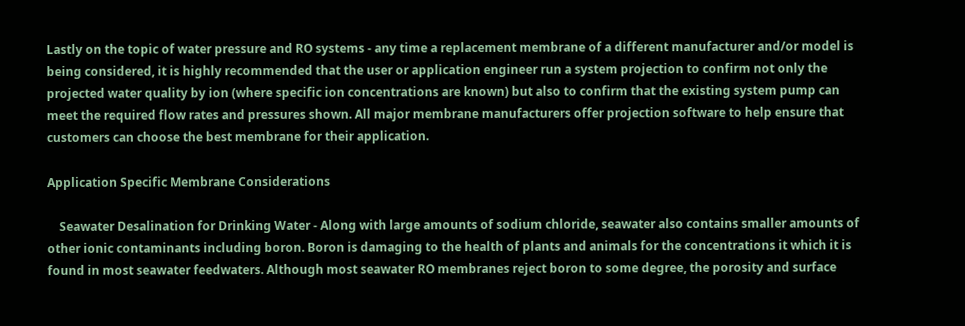Lastly on the topic of water pressure and RO systems - any time a replacement membrane of a different manufacturer and/or model is being considered, it is highly recommended that the user or application engineer run a system projection to confirm not only the projected water quality by ion (where specific ion concentrations are known) but also to confirm that the existing system pump can meet the required flow rates and pressures shown. All major membrane manufacturers offer projection software to help ensure that customers can choose the best membrane for their application.

Application Specific Membrane Considerations

    Seawater Desalination for Drinking Water - Along with large amounts of sodium chloride, seawater also contains smaller amounts of other ionic contaminants including boron. Boron is damaging to the health of plants and animals for the concentrations it which it is found in most seawater feedwaters. Although most seawater RO membranes reject boron to some degree, the porosity and surface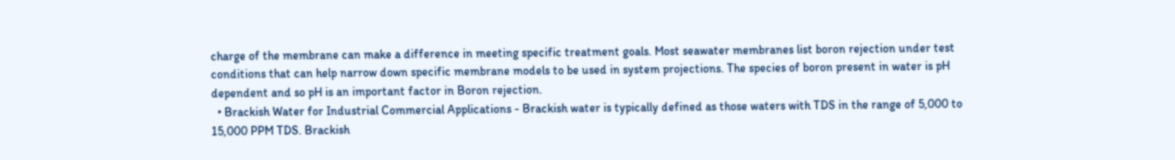charge of the membrane can make a difference in meeting specific treatment goals. Most seawater membranes list boron rejection under test conditions that can help narrow down specific membrane models to be used in system projections. The species of boron present in water is pH dependent and so pH is an important factor in Boron rejection.
  • Brackish Water for Industrial Commercial Applications - Brackish water is typically defined as those waters with TDS in the range of 5,000 to 15,000 PPM TDS. Brackish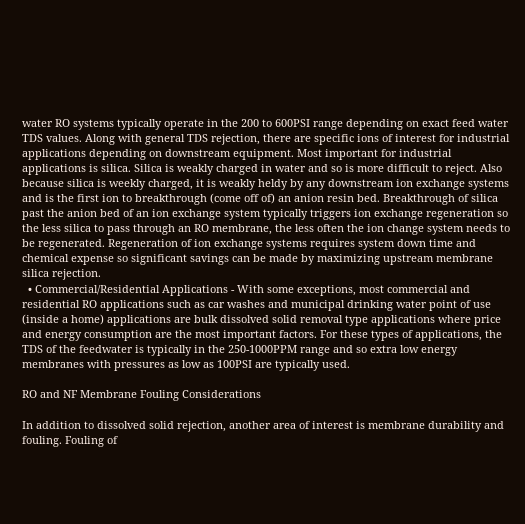water RO systems typically operate in the 200 to 600PSI range depending on exact feed water TDS values. Along with general TDS rejection, there are specific ions of interest for industrial applications depending on downstream equipment. Most important for industrial applications is silica. Silica is weakly charged in water and so is more difficult to reject. Also because silica is weekly charged, it is weakly heldy by any downstream ion exchange systems and is the first ion to breakthrough (come off of) an anion resin bed. Breakthrough of silica past the anion bed of an ion exchange system typically triggers ion exchange regeneration so the less silica to pass through an RO membrane, the less often the ion change system needs to be regenerated. Regeneration of ion exchange systems requires system down time and chemical expense so significant savings can be made by maximizing upstream membrane silica rejection.
  • Commercial/Residential Applications - With some exceptions, most commercial and residential RO applications such as car washes and municipal drinking water point of use (inside a home) applications are bulk dissolved solid removal type applications where price and energy consumption are the most important factors. For these types of applications, the TDS of the feedwater is typically in the 250-1000PPM range and so extra low energy membranes with pressures as low as 100PSI are typically used.

RO and NF Membrane Fouling Considerations

In addition to dissolved solid rejection, another area of interest is membrane durability and fouling. Fouling of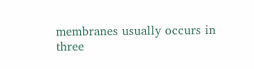membranes usually occurs in three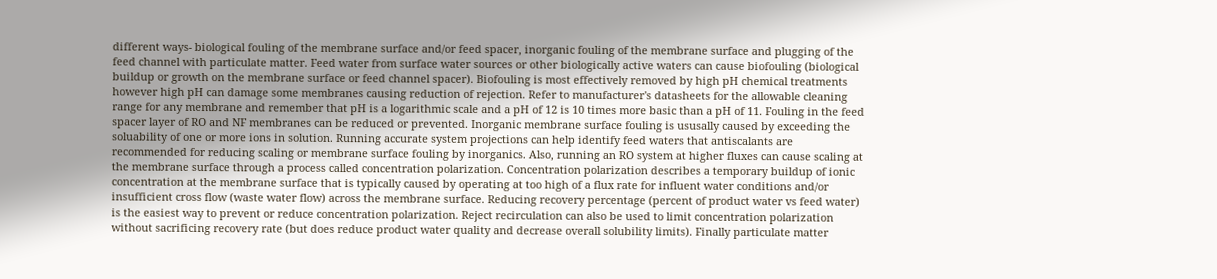different ways- biological fouling of the membrane surface and/or feed spacer, inorganic fouling of the membrane surface and plugging of the feed channel with particulate matter. Feed water from surface water sources or other biologically active waters can cause biofouling (biological buildup or growth on the membrane surface or feed channel spacer). Biofouling is most effectively removed by high pH chemical treatments however high pH can damage some membranes causing reduction of rejection. Refer to manufacturer's datasheets for the allowable cleaning range for any membrane and remember that pH is a logarithmic scale and a pH of 12 is 10 times more basic than a pH of 11. Fouling in the feed spacer layer of RO and NF membranes can be reduced or prevented. Inorganic membrane surface fouling is ususally caused by exceeding the soluability of one or more ions in solution. Running accurate system projections can help identify feed waters that antiscalants are recommended for reducing scaling or membrane surface fouling by inorganics. Also, running an RO system at higher fluxes can cause scaling at the membrane surface through a process called concentration polarization. Concentration polarization describes a temporary buildup of ionic concentration at the membrane surface that is typically caused by operating at too high of a flux rate for influent water conditions and/or insufficient cross flow (waste water flow) across the membrane surface. Reducing recovery percentage (percent of product water vs feed water) is the easiest way to prevent or reduce concentration polarization. Reject recirculation can also be used to limit concentration polarization without sacrificing recovery rate (but does reduce product water quality and decrease overall solubility limits). Finally particulate matter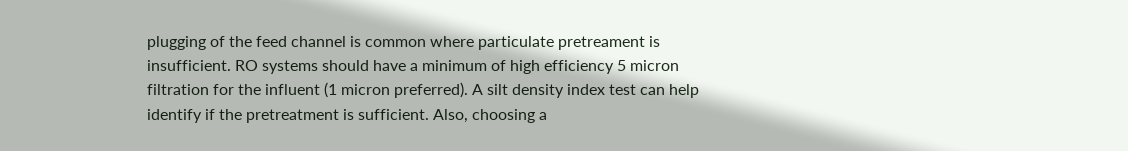plugging of the feed channel is common where particulate pretreament is insufficient. RO systems should have a minimum of high efficiency 5 micron filtration for the influent (1 micron preferred). A silt density index test can help identify if the pretreatment is sufficient. Also, choosing a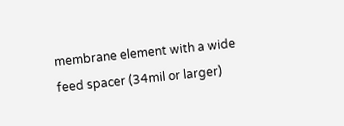membrane element with a wide feed spacer (34mil or larger)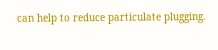can help to reduce particulate plugging.